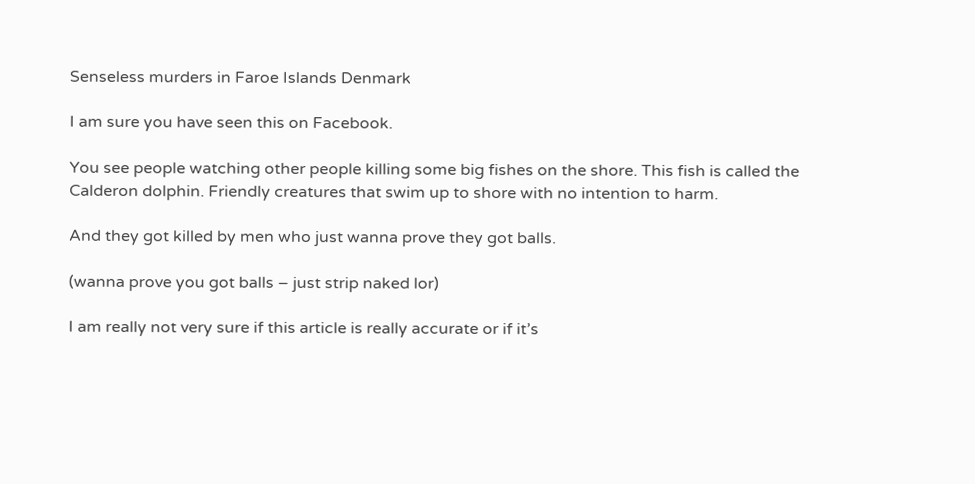Senseless murders in Faroe Islands Denmark

I am sure you have seen this on Facebook.

You see people watching other people killing some big fishes on the shore. This fish is called the Calderon dolphin. Friendly creatures that swim up to shore with no intention to harm.

And they got killed by men who just wanna prove they got balls.

(wanna prove you got balls – just strip naked lor)

I am really not very sure if this article is really accurate or if it’s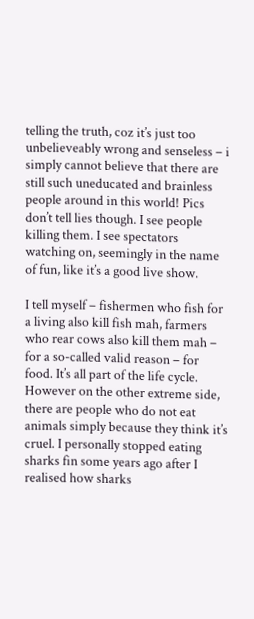telling the truth, coz it’s just too unbelieveably wrong and senseless – i simply cannot believe that there are still such uneducated and brainless people around in this world! Pics don’t tell lies though. I see people killing them. I see spectators watching on, seemingly in the name of fun, like it’s a good live show.

I tell myself – fishermen who fish for a living also kill fish mah, farmers who rear cows also kill them mah – for a so-called valid reason – for food. It’s all part of the life cycle. However on the other extreme side, there are people who do not eat animals simply because they think it’s cruel. I personally stopped eating sharks fin some years ago after I realised how sharks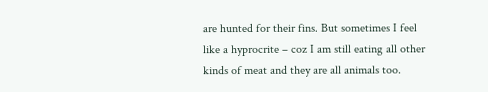are hunted for their fins. But sometimes I feel like a hyprocrite – coz I am still eating all other kinds of meat and they are all animals too.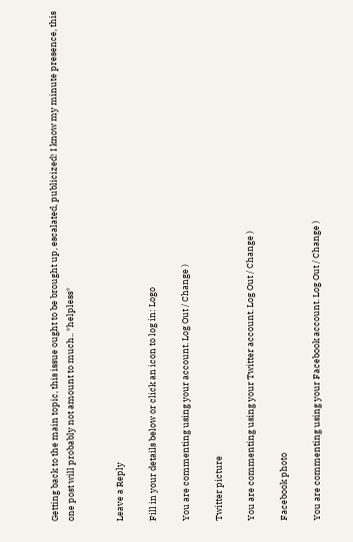Getting back to the main topic, this issue ought to be brought up, escalated, publicized! I know my minute presence, this one post will probably not amount to much.. *helpless*


Leave a Reply

Fill in your details below or click an icon to log in: Logo

You are commenting using your account. Log Out / Change )

Twitter picture

You are commenting using your Twitter account. Log Out / Change )

Facebook photo

You are commenting using your Facebook account. Log Out / Change )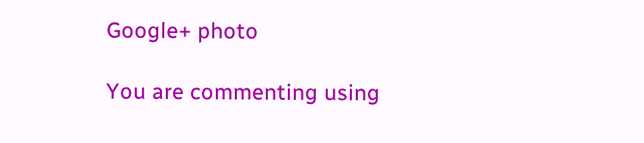Google+ photo

You are commenting using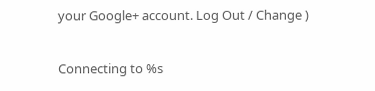your Google+ account. Log Out / Change )

Connecting to %s